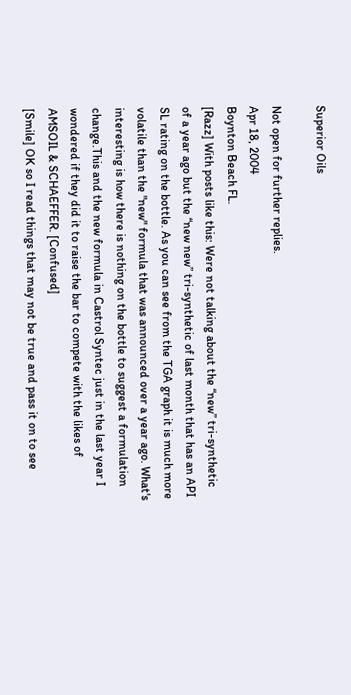Superior Oils

Not open for further replies.
Apr 18, 2004
Boynton Beach FL.
[Razz] With posts like this: Were not talking about the “new” tri-synthetic of a year ago but the “new new” tri-synthetic of last month that has an API SL rating on the bottle. As you can see from the TGA graph it is much more volatile than the "new" formula that was announced over a year ago. What's interesting is how there is nothing on the bottle to suggest a formulation change.This and the new formula in Castrol Syntec just in the last year I wondered if they did it to raise the bar to compete with the likes of AMSOIL & SCHAEFFER. [Confused]
[Smile] OK so I read things that may not be true and pass it on to see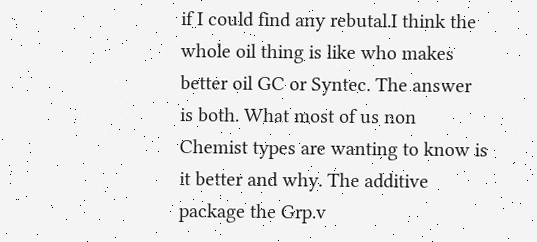if I could find any rebutal.I think the whole oil thing is like who makes better oil GC or Syntec. The answer is both. What most of us non Chemist types are wanting to know is it better and why. The additive package the Grp.v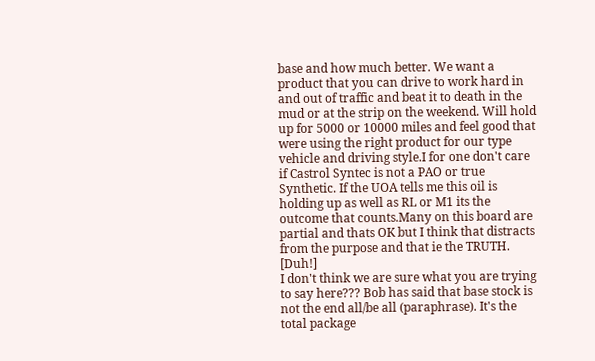base and how much better. We want a product that you can drive to work hard in and out of traffic and beat it to death in the mud or at the strip on the weekend. Will hold up for 5000 or 10000 miles and feel good that were using the right product for our type vehicle and driving style.I for one don't care if Castrol Syntec is not a PAO or true Synthetic. If the UOA tells me this oil is holding up as well as RL or M1 its the outcome that counts.Many on this board are partial and thats OK but I think that distracts from the purpose and that ie the TRUTH. [Duh!]
I don't think we are sure what you are trying to say here??? Bob has said that base stock is not the end all/be all (paraphrase). It's the total package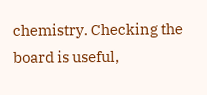chemistry. Checking the board is useful,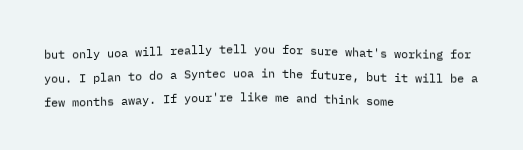but only uoa will really tell you for sure what's working for you. I plan to do a Syntec uoa in the future, but it will be a few months away. If your're like me and think some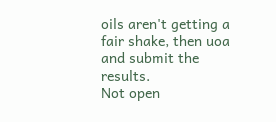oils aren't getting a fair shake, then uoa and submit the results.
Not open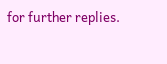for further replies.